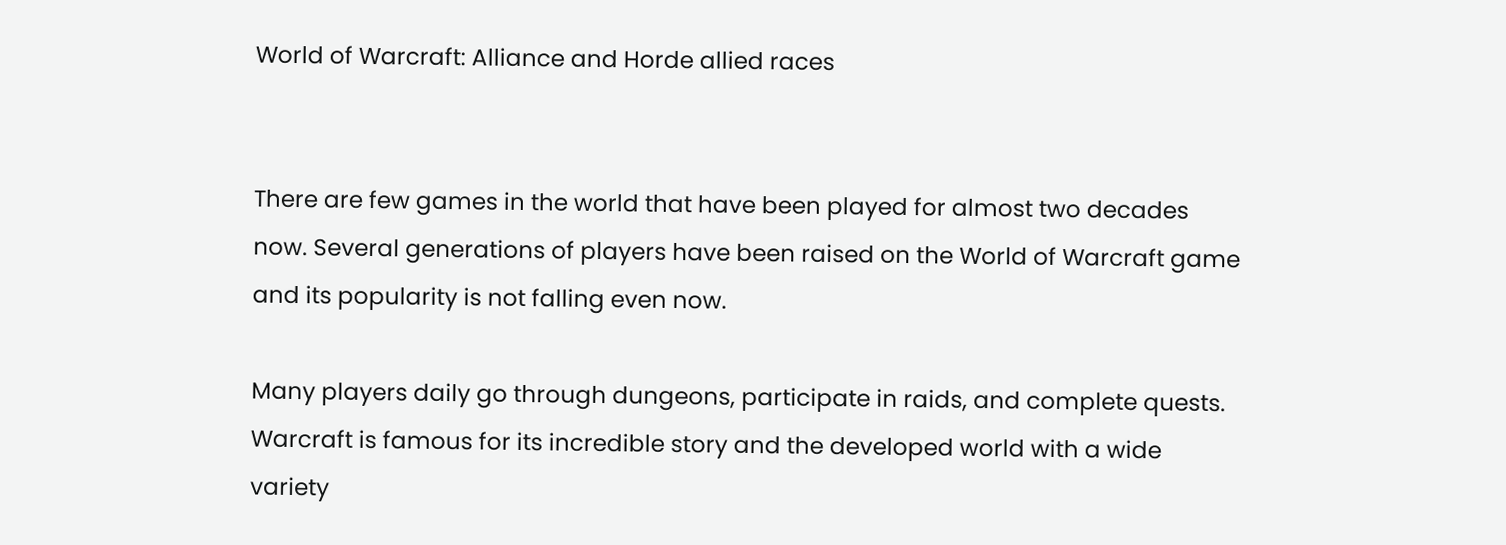World of Warcraft: Alliance and Horde allied races


There are few games in the world that have been played for almost two decades now. Several generations of players have been raised on the World of Warcraft game and its popularity is not falling even now.

Many players daily go through dungeons, participate in raids, and complete quests. Warcraft is famous for its incredible story and the developed world with a wide variety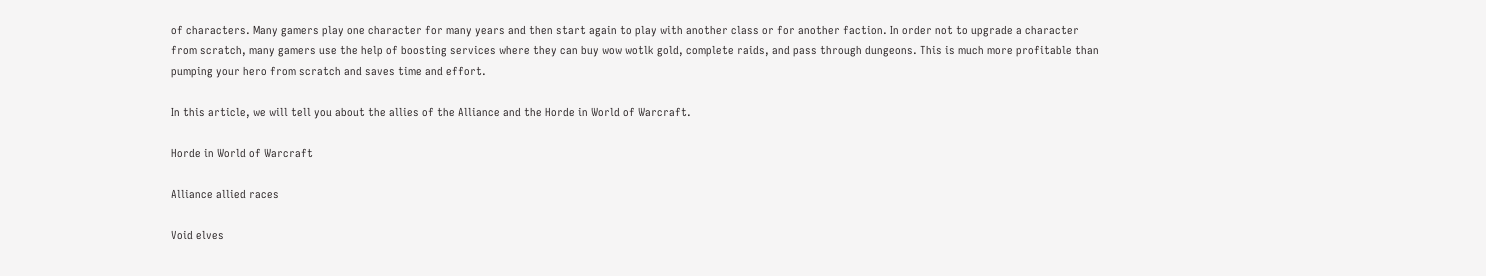of characters. Many gamers play one character for many years and then start again to play with another class or for another faction. In order not to upgrade a character from scratch, many gamers use the help of boosting services where they can buy wow wotlk gold, complete raids, and pass through dungeons. This is much more profitable than pumping your hero from scratch and saves time and effort.

In this article, we will tell you about the allies of the Alliance and the Horde in World of Warcraft.

Horde in World of Warcraft

Alliance allied races

Void elves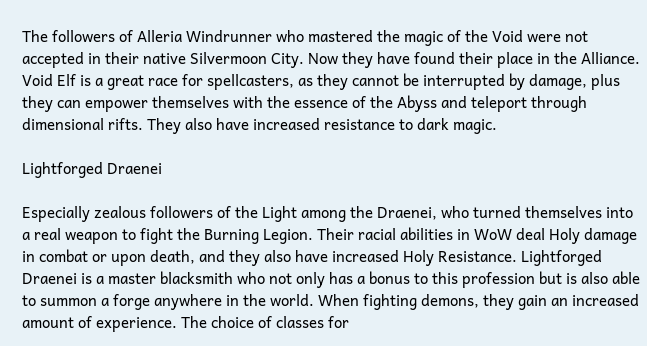The followers of Alleria Windrunner who mastered the magic of the Void were not accepted in their native Silvermoon City. Now they have found their place in the Alliance. Void Elf is a great race for spellcasters, as they cannot be interrupted by damage, plus they can empower themselves with the essence of the Abyss and teleport through dimensional rifts. They also have increased resistance to dark magic.

Lightforged Draenei

Especially zealous followers of the Light among the Draenei, who turned themselves into a real weapon to fight the Burning Legion. Their racial abilities in WoW deal Holy damage in combat or upon death, and they also have increased Holy Resistance. Lightforged Draenei is a master blacksmith who not only has a bonus to this profession but is also able to summon a forge anywhere in the world. When fighting demons, they gain an increased amount of experience. The choice of classes for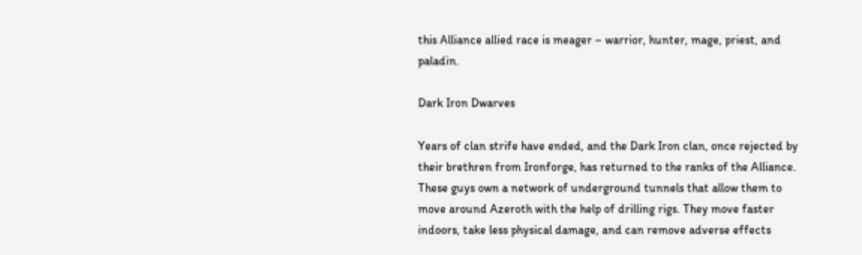this Alliance allied race is meager – warrior, hunter, mage, priest, and paladin.

Dark Iron Dwarves

Years of clan strife have ended, and the Dark Iron clan, once rejected by their brethren from Ironforge, has returned to the ranks of the Alliance. These guys own a network of underground tunnels that allow them to move around Azeroth with the help of drilling rigs. They move faster indoors, take less physical damage, and can remove adverse effects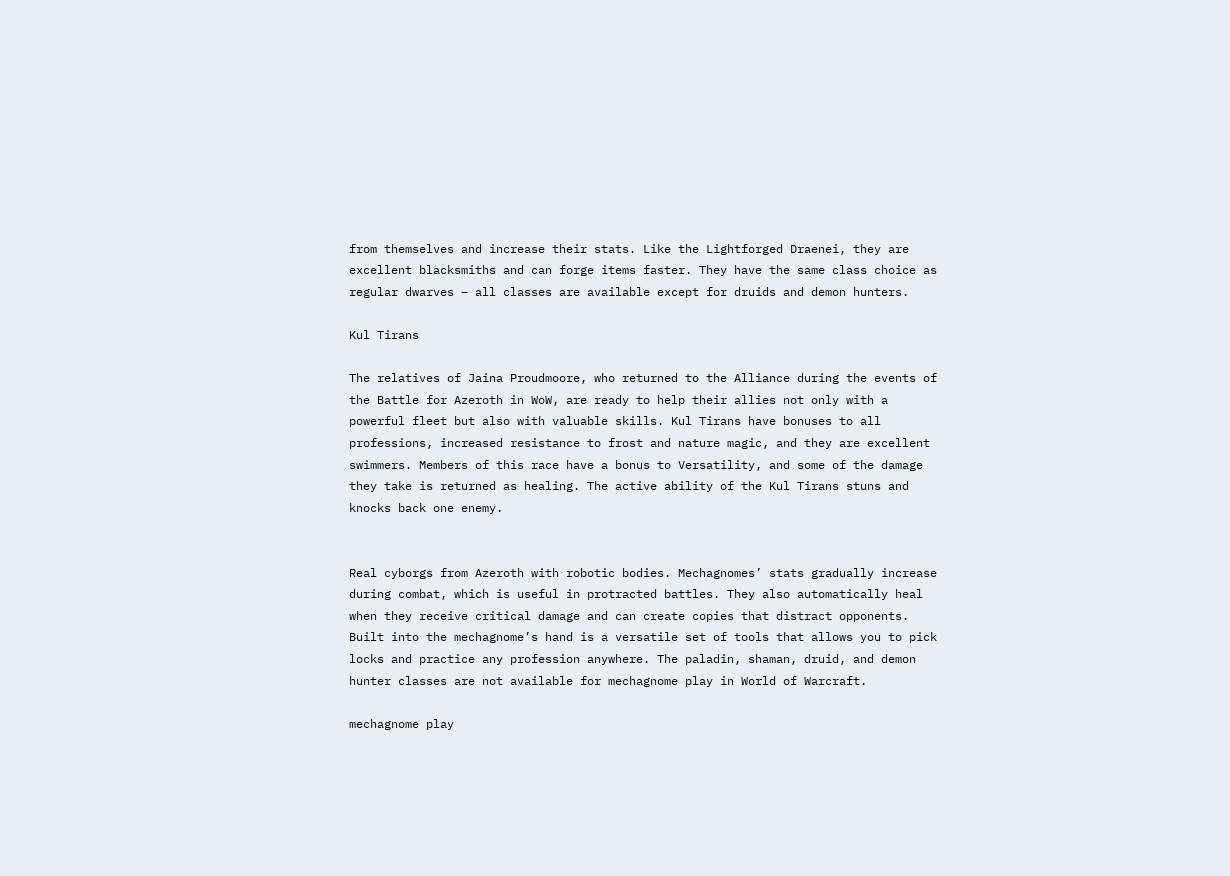from themselves and increase their stats. Like the Lightforged Draenei, they are excellent blacksmiths and can forge items faster. They have the same class choice as regular dwarves – all classes are available except for druids and demon hunters.

Kul Tirans

The relatives of Jaina Proudmoore, who returned to the Alliance during the events of the Battle for Azeroth in WoW, are ready to help their allies not only with a powerful fleet but also with valuable skills. Kul Tirans have bonuses to all professions, increased resistance to frost and nature magic, and they are excellent swimmers. Members of this race have a bonus to Versatility, and some of the damage they take is returned as healing. The active ability of the Kul Tirans stuns and knocks back one enemy.


Real cyborgs from Azeroth with robotic bodies. Mechagnomes’ stats gradually increase during combat, which is useful in protracted battles. They also automatically heal when they receive critical damage and can create copies that distract opponents. Built into the mechagnome’s hand is a versatile set of tools that allows you to pick locks and practice any profession anywhere. The paladin, shaman, druid, and demon hunter classes are not available for mechagnome play in World of Warcraft.

mechagnome play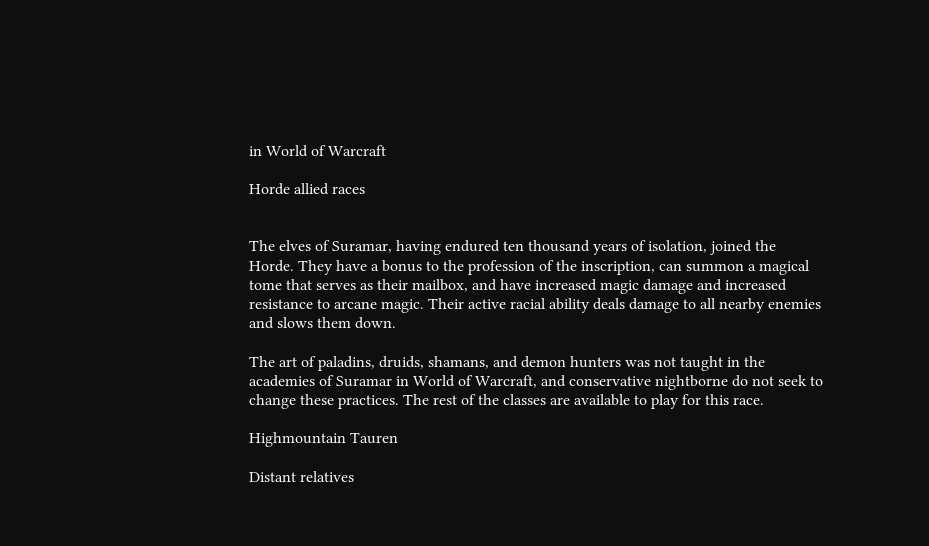in World of Warcraft

Horde allied races


The elves of Suramar, having endured ten thousand years of isolation, joined the Horde. They have a bonus to the profession of the inscription, can summon a magical tome that serves as their mailbox, and have increased magic damage and increased resistance to arcane magic. Their active racial ability deals damage to all nearby enemies and slows them down.

The art of paladins, druids, shamans, and demon hunters was not taught in the academies of Suramar in World of Warcraft, and conservative nightborne do not seek to change these practices. The rest of the classes are available to play for this race.

Highmountain Tauren

Distant relatives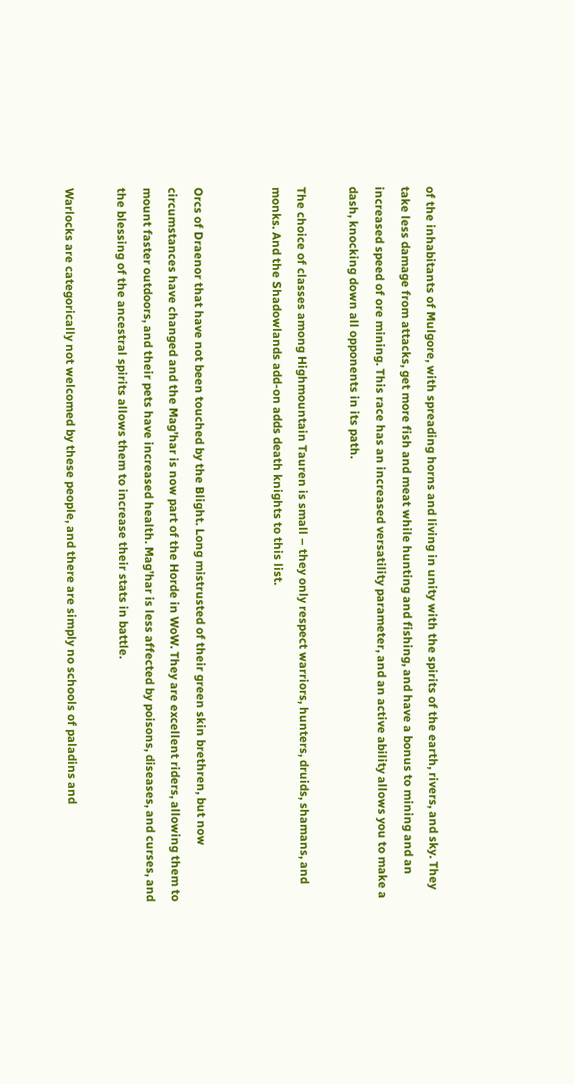of the inhabitants of Mulgore, with spreading horns and living in unity with the spirits of the earth, rivers, and sky. They take less damage from attacks, get more fish and meat while hunting and fishing, and have a bonus to mining and an increased speed of ore mining. This race has an increased versatility parameter, and an active ability allows you to make a dash, knocking down all opponents in its path.

The choice of classes among Highmountain Tauren is small – they only respect warriors, hunters, druids, shamans, and monks. And the Shadowlands add-on adds death knights to this list.


Orcs of Draenor that have not been touched by the Blight. Long mistrusted of their green skin brethren, but now circumstances have changed and the Mag’har is now part of the Horde in WoW. They are excellent riders, allowing them to mount faster outdoors, and their pets have increased health. Mag’har is less affected by poisons, diseases, and curses, and the blessing of the ancestral spirits allows them to increase their stats in battle.

Warlocks are categorically not welcomed by these people, and there are simply no schools of paladins and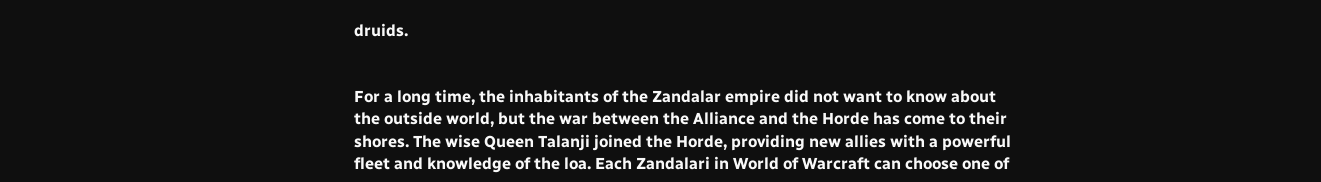druids.


For a long time, the inhabitants of the Zandalar empire did not want to know about the outside world, but the war between the Alliance and the Horde has come to their shores. The wise Queen Talanji joined the Horde, providing new allies with a powerful fleet and knowledge of the loa. Each Zandalari in World of Warcraft can choose one of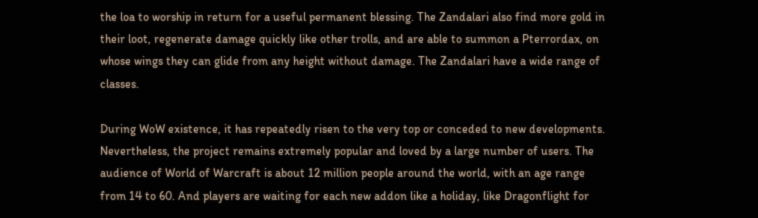the loa to worship in return for a useful permanent blessing. The Zandalari also find more gold in their loot, regenerate damage quickly like other trolls, and are able to summon a Pterrordax, on whose wings they can glide from any height without damage. The Zandalari have a wide range of classes.

During WoW existence, it has repeatedly risen to the very top or conceded to new developments. Nevertheless, the project remains extremely popular and loved by a large number of users. The audience of World of Warcraft is about 12 million people around the world, with an age range from 14 to 60. And players are waiting for each new addon like a holiday, like Dragonflight for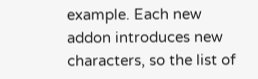example. Each new addon introduces new characters, so the list of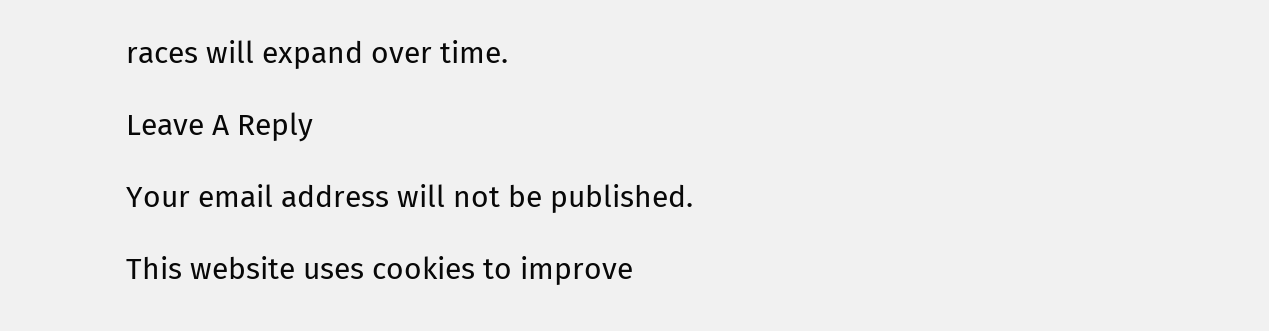races will expand over time.

Leave A Reply

Your email address will not be published.

This website uses cookies to improve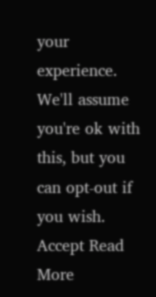your experience. We'll assume you're ok with this, but you can opt-out if you wish. Accept Read More